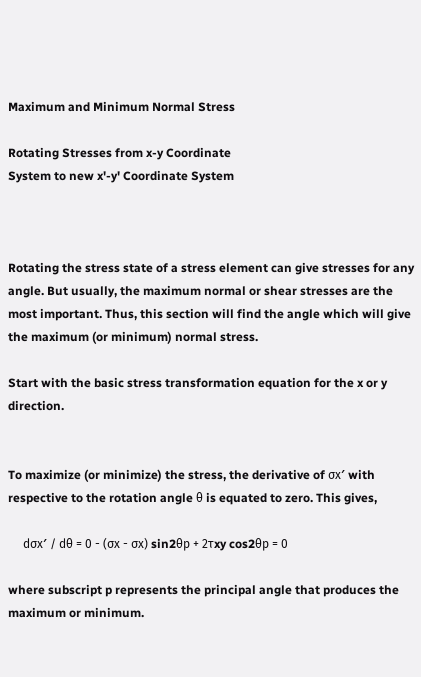Maximum and Minimum Normal Stress

Rotating Stresses from x-y Coordinate
System to new x'-y' Coordinate System



Rotating the stress state of a stress element can give stresses for any angle. But usually, the maximum normal or shear stresses are the most important. Thus, this section will find the angle which will give the maximum (or minimum) normal stress.

Start with the basic stress transformation equation for the x or y direction.


To maximize (or minimize) the stress, the derivative of σx′ with respective to the rotation angle θ is equated to zero. This gives,

     dσx′ / dθ = 0 - (σx - σx) sin2θp + 2τxy cos2θp = 0

where subscript p represents the principal angle that produces the maximum or minimum.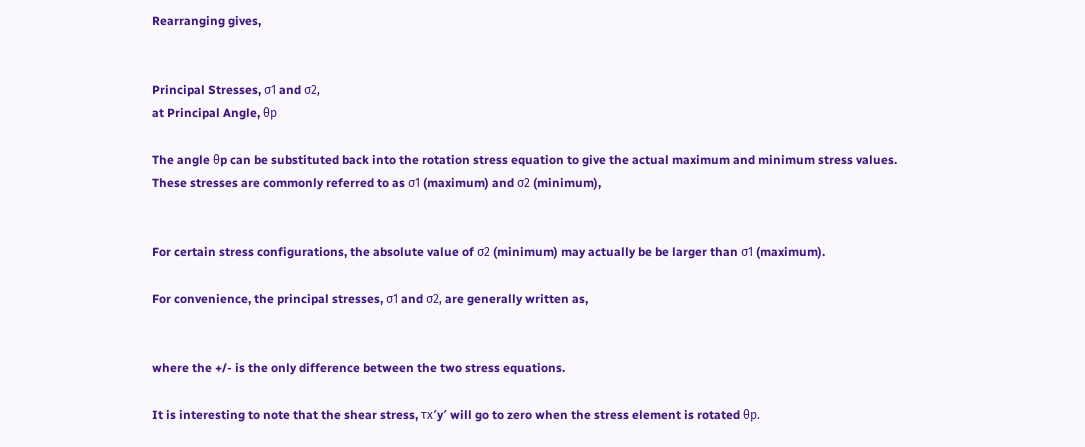Rearranging gives,


Principal Stresses, σ1 and σ2,
at Principal Angle, θp

The angle θp can be substituted back into the rotation stress equation to give the actual maximum and minimum stress values. These stresses are commonly referred to as σ1 (maximum) and σ2 (minimum),


For certain stress configurations, the absolute value of σ2 (minimum) may actually be be larger than σ1 (maximum).

For convenience, the principal stresses, σ1 and σ2, are generally written as,


where the +/- is the only difference between the two stress equations.

It is interesting to note that the shear stress, τx′y′ will go to zero when the stress element is rotated θp.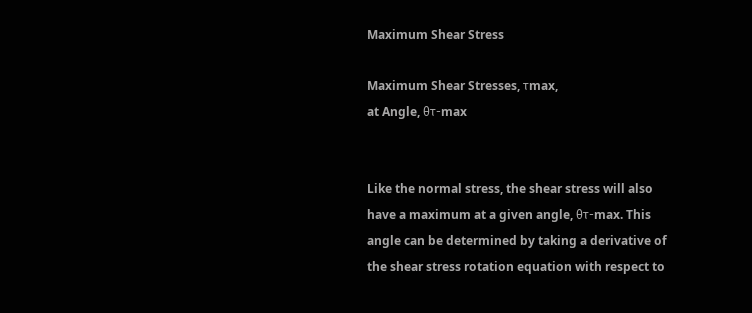Maximum Shear Stress

Maximum Shear Stresses, τmax,
at Angle, θτ-max


Like the normal stress, the shear stress will also have a maximum at a given angle, θτ-max. This angle can be determined by taking a derivative of the shear stress rotation equation with respect to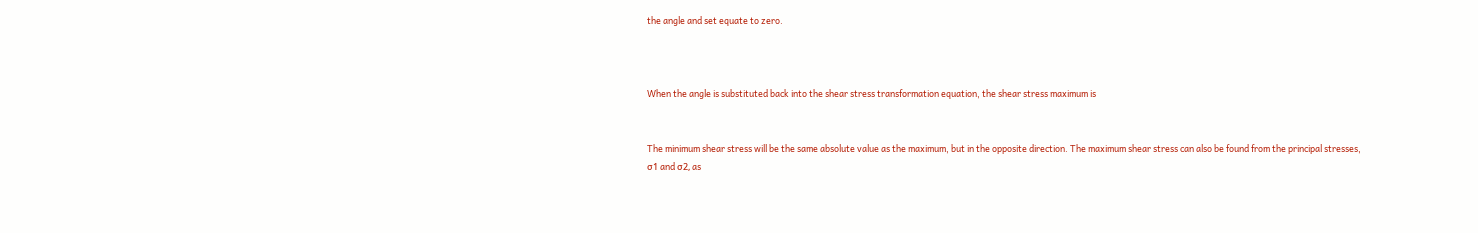the angle and set equate to zero.



When the angle is substituted back into the shear stress transformation equation, the shear stress maximum is


The minimum shear stress will be the same absolute value as the maximum, but in the opposite direction. The maximum shear stress can also be found from the principal stresses, σ1 and σ2, as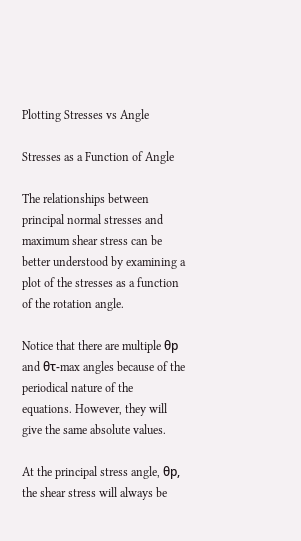Plotting Stresses vs Angle

Stresses as a Function of Angle

The relationships between principal normal stresses and maximum shear stress can be better understood by examining a plot of the stresses as a function of the rotation angle.

Notice that there are multiple θp and θτ-max angles because of the periodical nature of the equations. However, they will give the same absolute values.

At the principal stress angle, θp, the shear stress will always be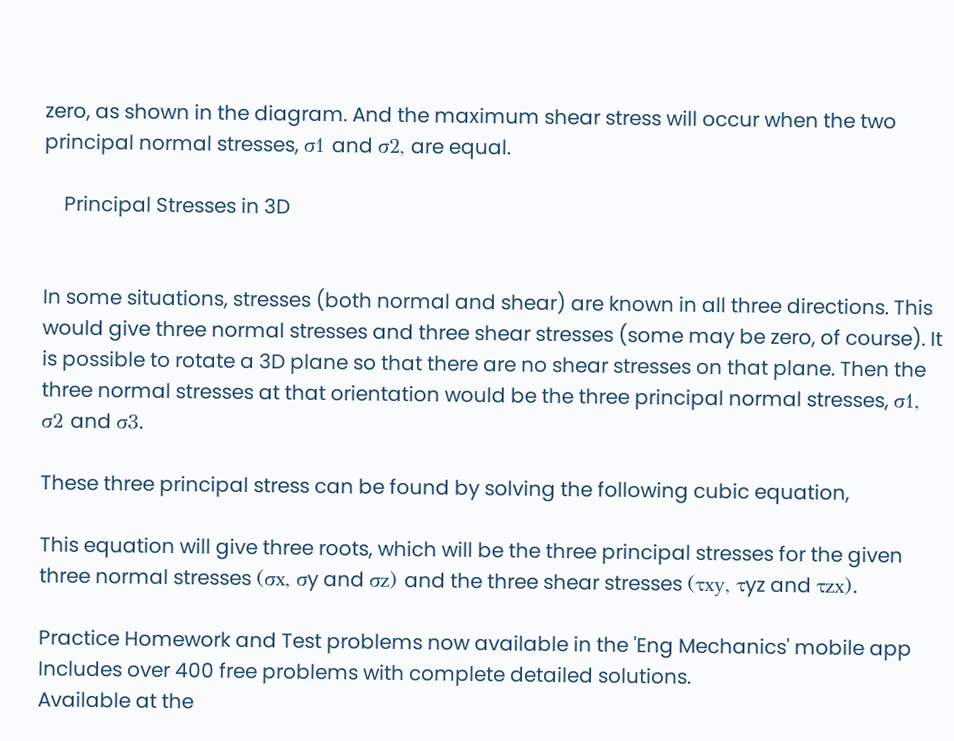zero, as shown in the diagram. And the maximum shear stress will occur when the two principal normal stresses, σ1 and σ2, are equal.

    Principal Stresses in 3D


In some situations, stresses (both normal and shear) are known in all three directions. This would give three normal stresses and three shear stresses (some may be zero, of course). It is possible to rotate a 3D plane so that there are no shear stresses on that plane. Then the three normal stresses at that orientation would be the three principal normal stresses, σ1, σ2 and σ3.

These three principal stress can be found by solving the following cubic equation,

This equation will give three roots, which will be the three principal stresses for the given three normal stresses (σx, σy and σz) and the three shear stresses (τxy, τyz and τzx).

Practice Homework and Test problems now available in the 'Eng Mechanics' mobile app
Includes over 400 free problems with complete detailed solutions.
Available at the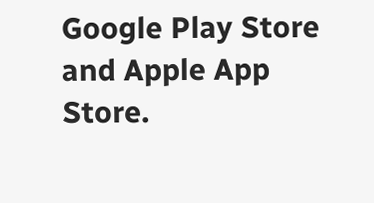Google Play Store and Apple App Store.